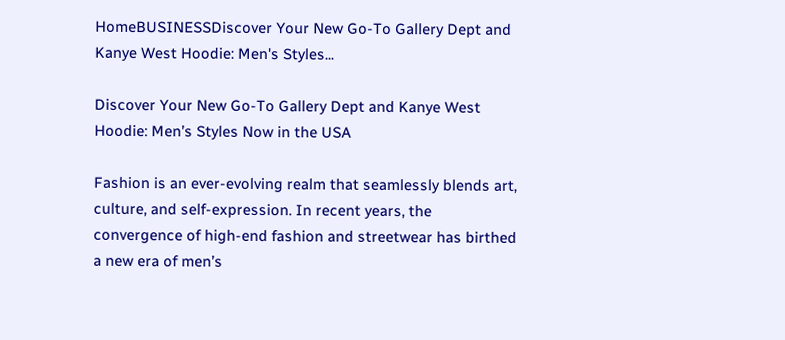HomeBUSINESSDiscover Your New Go-To Gallery Dept and Kanye West Hoodie: Men's Styles...

Discover Your New Go-To Gallery Dept and Kanye West Hoodie: Men’s Styles Now in the USA

Fashion is an ever-evolving realm that seamlessly blends art, culture, and self-expression. In recent years, the convergence of high-end fashion and streetwear has birthed a new era of men’s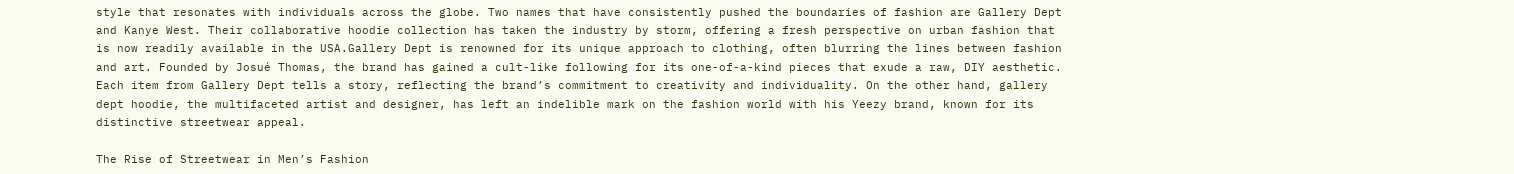style that resonates with individuals across the globe. Two names that have consistently pushed the boundaries of fashion are Gallery Dept and Kanye West. Their collaborative hoodie collection has taken the industry by storm, offering a fresh perspective on urban fashion that is now readily available in the USA.Gallery Dept is renowned for its unique approach to clothing, often blurring the lines between fashion and art. Founded by Josué Thomas, the brand has gained a cult-like following for its one-of-a-kind pieces that exude a raw, DIY aesthetic. Each item from Gallery Dept tells a story, reflecting the brand’s commitment to creativity and individuality. On the other hand, gallery dept hoodie, the multifaceted artist and designer, has left an indelible mark on the fashion world with his Yeezy brand, known for its distinctive streetwear appeal.

The Rise of Streetwear in Men’s Fashion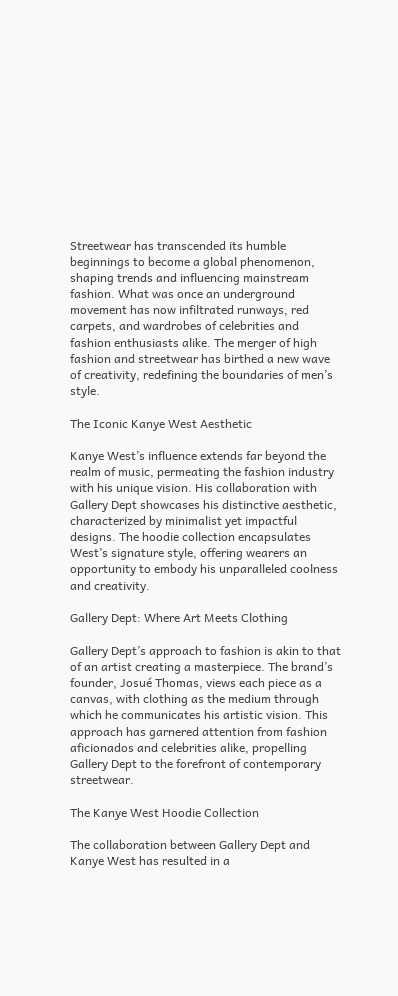Streetwear has transcended its humble beginnings to become a global phenomenon, shaping trends and influencing mainstream fashion. What was once an underground movement has now infiltrated runways, red carpets, and wardrobes of celebrities and fashion enthusiasts alike. The merger of high fashion and streetwear has birthed a new wave of creativity, redefining the boundaries of men’s style.

The Iconic Kanye West Aesthetic

Kanye West’s influence extends far beyond the realm of music, permeating the fashion industry with his unique vision. His collaboration with Gallery Dept showcases his distinctive aesthetic, characterized by minimalist yet impactful designs. The hoodie collection encapsulates West’s signature style, offering wearers an opportunity to embody his unparalleled coolness and creativity.

Gallery Dept: Where Art Meets Clothing

Gallery Dept’s approach to fashion is akin to that of an artist creating a masterpiece. The brand’s founder, Josué Thomas, views each piece as a canvas, with clothing as the medium through which he communicates his artistic vision. This approach has garnered attention from fashion aficionados and celebrities alike, propelling Gallery Dept to the forefront of contemporary streetwear.

The Kanye West Hoodie Collection

The collaboration between Gallery Dept and Kanye West has resulted in a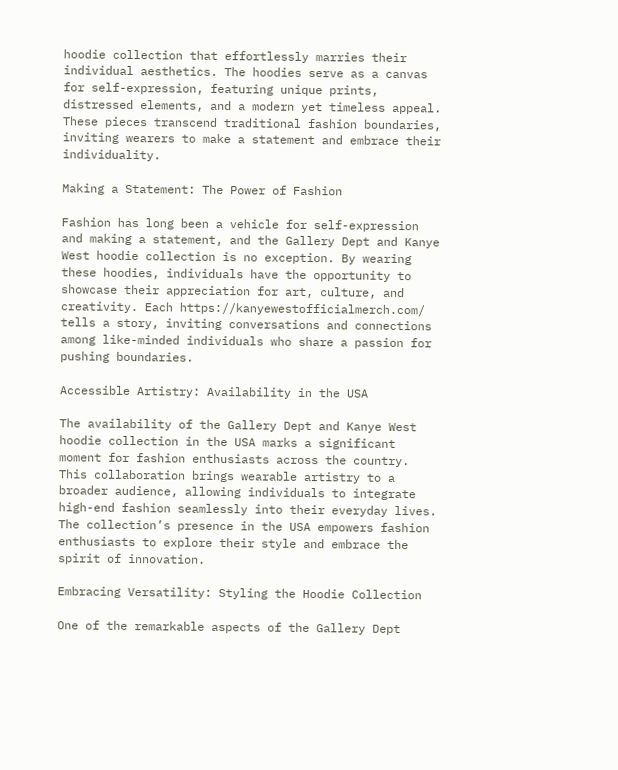hoodie collection that effortlessly marries their individual aesthetics. The hoodies serve as a canvas for self-expression, featuring unique prints, distressed elements, and a modern yet timeless appeal. These pieces transcend traditional fashion boundaries, inviting wearers to make a statement and embrace their individuality.

Making a Statement: The Power of Fashion

Fashion has long been a vehicle for self-expression and making a statement, and the Gallery Dept and Kanye West hoodie collection is no exception. By wearing these hoodies, individuals have the opportunity to showcase their appreciation for art, culture, and creativity. Each https://kanyewestofficialmerch.com/ tells a story, inviting conversations and connections among like-minded individuals who share a passion for pushing boundaries.

Accessible Artistry: Availability in the USA

The availability of the Gallery Dept and Kanye West hoodie collection in the USA marks a significant moment for fashion enthusiasts across the country. This collaboration brings wearable artistry to a broader audience, allowing individuals to integrate high-end fashion seamlessly into their everyday lives. The collection’s presence in the USA empowers fashion enthusiasts to explore their style and embrace the spirit of innovation.

Embracing Versatility: Styling the Hoodie Collection

One of the remarkable aspects of the Gallery Dept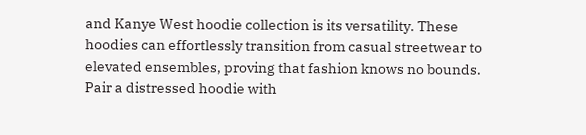and Kanye West hoodie collection is its versatility. These hoodies can effortlessly transition from casual streetwear to elevated ensembles, proving that fashion knows no bounds. Pair a distressed hoodie with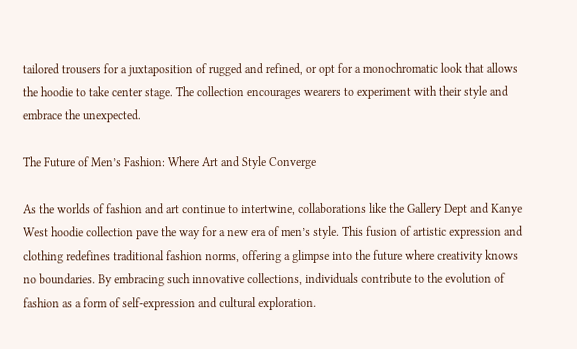tailored trousers for a juxtaposition of rugged and refined, or opt for a monochromatic look that allows the hoodie to take center stage. The collection encourages wearers to experiment with their style and embrace the unexpected.

The Future of Men’s Fashion: Where Art and Style Converge

As the worlds of fashion and art continue to intertwine, collaborations like the Gallery Dept and Kanye West hoodie collection pave the way for a new era of men’s style. This fusion of artistic expression and clothing redefines traditional fashion norms, offering a glimpse into the future where creativity knows no boundaries. By embracing such innovative collections, individuals contribute to the evolution of fashion as a form of self-expression and cultural exploration.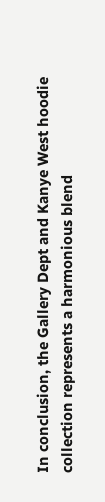In conclusion, the Gallery Dept and Kanye West hoodie collection represents a harmonious blend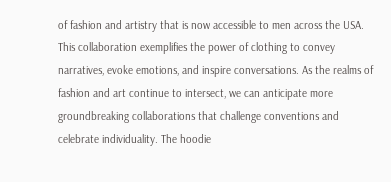of fashion and artistry that is now accessible to men across the USA. This collaboration exemplifies the power of clothing to convey narratives, evoke emotions, and inspire conversations. As the realms of fashion and art continue to intersect, we can anticipate more groundbreaking collaborations that challenge conventions and celebrate individuality. The hoodie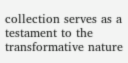collection serves as a testament to the transformative nature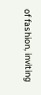of fashion, inviting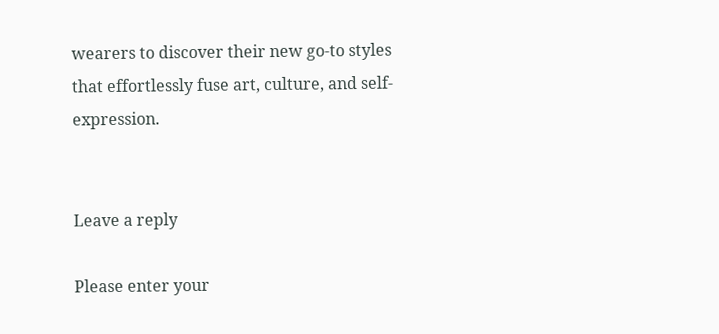wearers to discover their new go-to styles that effortlessly fuse art, culture, and self-expression.


Leave a reply

Please enter your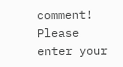comment!
Please enter your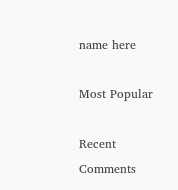name here

Most Popular

Recent Comments